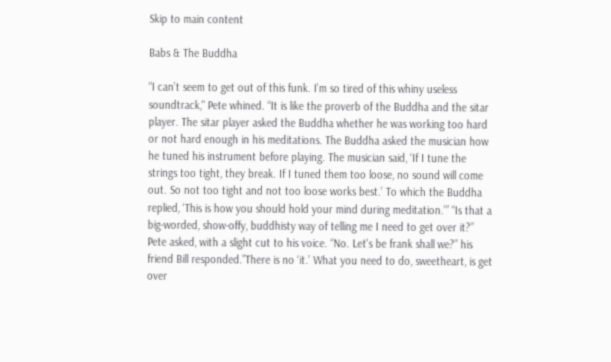Skip to main content

Babs & The Buddha

“I can’t seem to get out of this funk. I’m so tired of this whiny useless soundtrack," Pete whined. “It is like the proverb of the Buddha and the sitar player. The sitar player asked the Buddha whether he was working too hard or not hard enough in his meditations. The Buddha asked the musician how he tuned his instrument before playing. The musician said, ‘If I tune the strings too tight, they break. If I tuned them too loose, no sound will come out. So not too tight and not too loose works best.’ To which the Buddha replied, ‘This is how you should hold your mind during meditation.’” “Is that a big-worded, show-offy, buddhisty way of telling me I need to get over it?” Pete asked, with a slight cut to his voice. “No. Let's be frank shall we?” his friend Bill responded.”There is no ‘it.’ What you need to do, sweetheart, is get over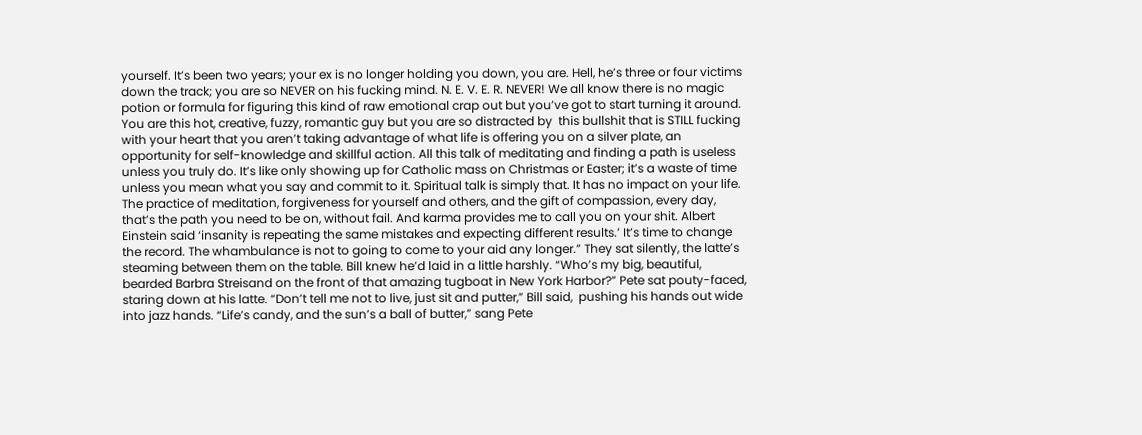yourself. It’s been two years; your ex is no longer holding you down, you are. Hell, he’s three or four victims down the track; you are so NEVER on his fucking mind. N. E. V. E. R. NEVER! We all know there is no magic potion or formula for figuring this kind of raw emotional crap out but you’ve got to start turning it around. You are this hot, creative, fuzzy, romantic guy but you are so distracted by  this bullshit that is STILL fucking with your heart that you aren’t taking advantage of what life is offering you on a silver plate, an opportunity for self-knowledge and skillful action. All this talk of meditating and finding a path is useless unless you truly do. It’s like only showing up for Catholic mass on Christmas or Easter; it’s a waste of time unless you mean what you say and commit to it. Spiritual talk is simply that. It has no impact on your life. The practice of meditation, forgiveness for yourself and others, and the gift of compassion, every day, that’s the path you need to be on, without fail. And karma provides me to call you on your shit. Albert Einstein said ‘insanity is repeating the same mistakes and expecting different results.’ It’s time to change the record. The whambulance is not to going to come to your aid any longer.” They sat silently, the latte’s steaming between them on the table. Bill knew he’d laid in a little harshly. “Who’s my big, beautiful, bearded Barbra Streisand on the front of that amazing tugboat in New York Harbor?” Pete sat pouty-faced, staring down at his latte. “Don’t tell me not to live, just sit and putter,” Bill said,  pushing his hands out wide into jazz hands. “Life’s candy, and the sun’s a ball of butter,” sang Pete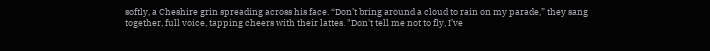softly, a Cheshire grin spreading across his face. “Don’t bring around a cloud to rain on my parade,” they sang together, full voice, tapping cheers with their lattes. "Don't tell me not to fly, I’ve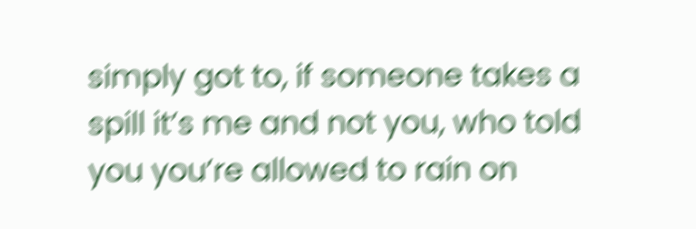simply got to, if someone takes a spill it’s me and not you, who told you you’re allowed to rain on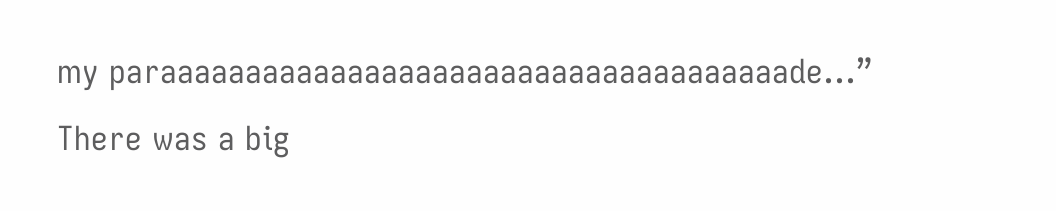my paraaaaaaaaaaaaaaaaaaaaaaaaaaaaaaaaaaaaade…” There was a big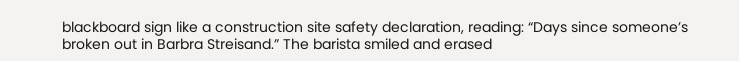blackboard sign like a construction site safety declaration, reading: “Days since someone’s broken out in Barbra Streisand.” The barista smiled and erased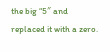the big “5″ and replaced it with a zero.